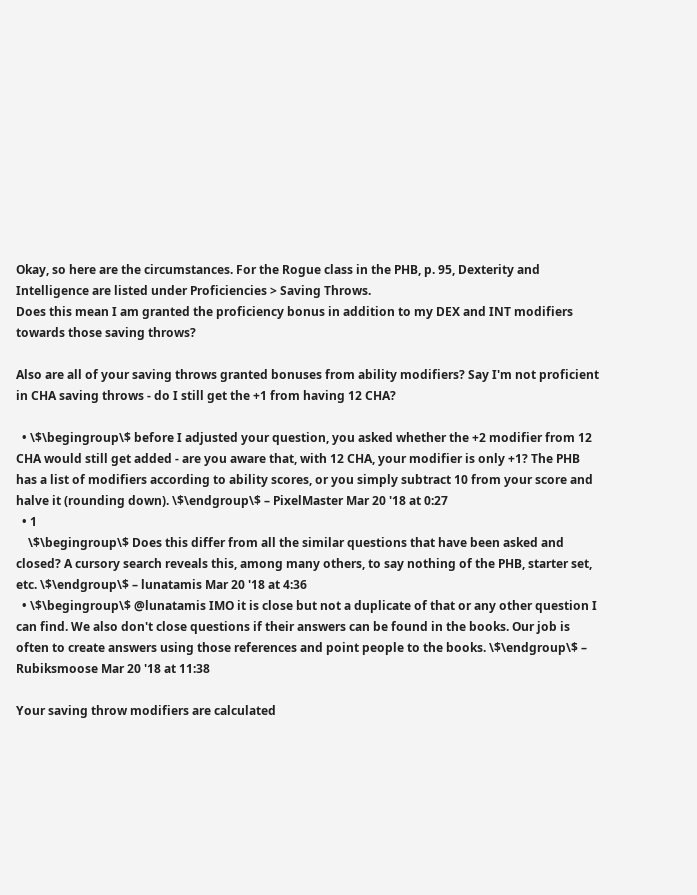Okay, so here are the circumstances. For the Rogue class in the PHB, p. 95, Dexterity and Intelligence are listed under Proficiencies > Saving Throws.
Does this mean I am granted the proficiency bonus in addition to my DEX and INT modifiers towards those saving throws?

Also are all of your saving throws granted bonuses from ability modifiers? Say I'm not proficient in CHA saving throws - do I still get the +1 from having 12 CHA?

  • \$\begingroup\$ before I adjusted your question, you asked whether the +2 modifier from 12 CHA would still get added - are you aware that, with 12 CHA, your modifier is only +1? The PHB has a list of modifiers according to ability scores, or you simply subtract 10 from your score and halve it (rounding down). \$\endgroup\$ – PixelMaster Mar 20 '18 at 0:27
  • 1
    \$\begingroup\$ Does this differ from all the similar questions that have been asked and closed? A cursory search reveals this, among many others, to say nothing of the PHB, starter set, etc. \$\endgroup\$ – lunatamis Mar 20 '18 at 4:36
  • \$\begingroup\$ @lunatamis IMO it is close but not a duplicate of that or any other question I can find. We also don't close questions if their answers can be found in the books. Our job is often to create answers using those references and point people to the books. \$\endgroup\$ – Rubiksmoose Mar 20 '18 at 11:38

Your saving throw modifiers are calculated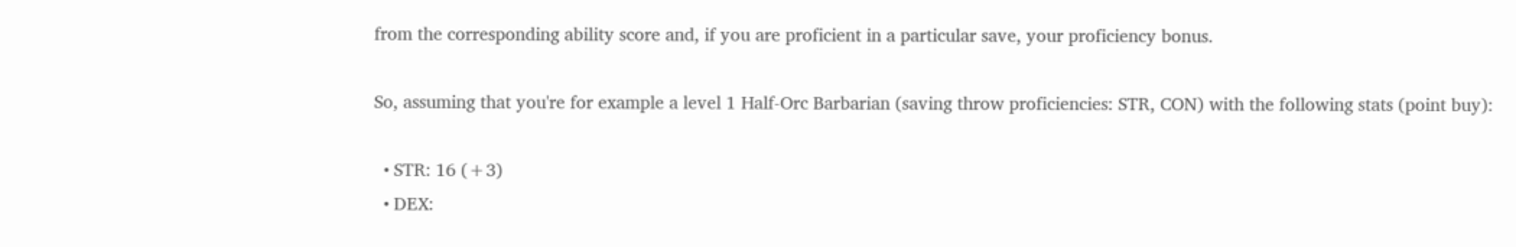from the corresponding ability score and, if you are proficient in a particular save, your proficiency bonus.

So, assuming that you're for example a level 1 Half-Orc Barbarian (saving throw proficiencies: STR, CON) with the following stats (point buy):

  • STR: 16 (+3)
  • DEX: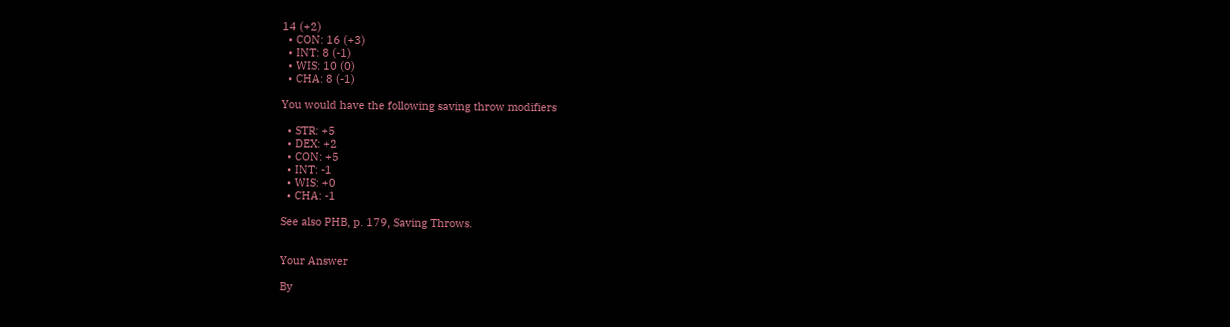14 (+2)
  • CON: 16 (+3)
  • INT: 8 (-1)
  • WIS: 10 (0)
  • CHA: 8 (-1)

You would have the following saving throw modifiers

  • STR: +5
  • DEX: +2
  • CON: +5
  • INT: -1
  • WIS: +0
  • CHA: -1

See also PHB, p. 179, Saving Throws.


Your Answer

By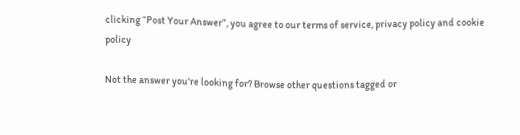clicking “Post Your Answer”, you agree to our terms of service, privacy policy and cookie policy

Not the answer you're looking for? Browse other questions tagged or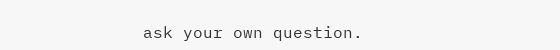ask your own question.